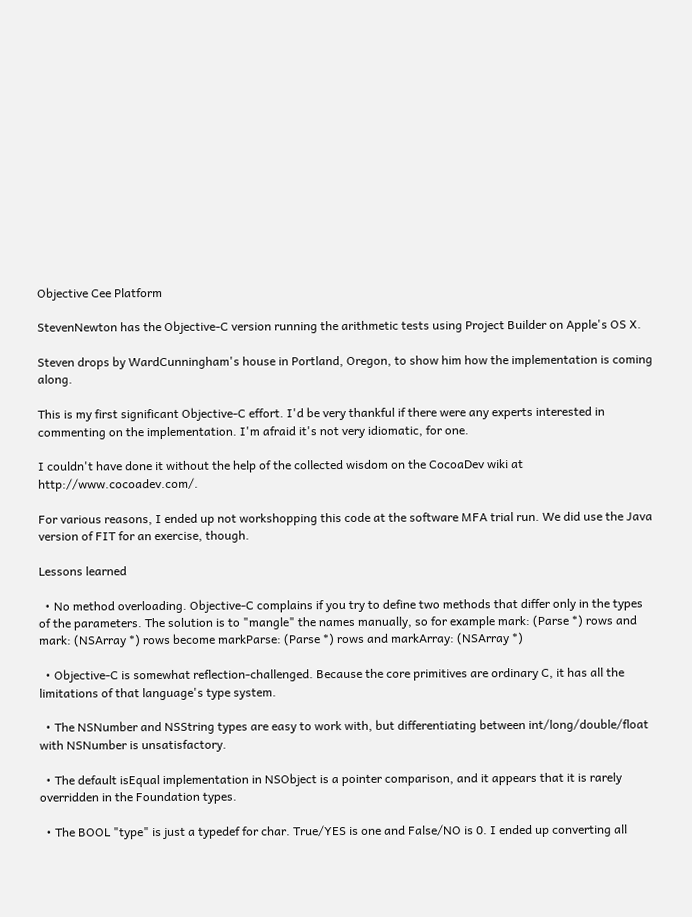Objective Cee Platform

StevenNewton has the Objective-C version running the arithmetic tests using Project Builder on Apple's OS X.

Steven drops by WardCunningham's house in Portland, Oregon, to show him how the implementation is coming along.

This is my first significant Objective-C effort. I'd be very thankful if there were any experts interested in commenting on the implementation. I'm afraid it's not very idiomatic, for one.

I couldn't have done it without the help of the collected wisdom on the CocoaDev wiki at http://www.cocoadev.com/.

For various reasons, I ended up not workshopping this code at the software MFA trial run. We did use the Java version of FIT for an exercise, though.

Lessons learned

  • No method overloading. Objective-C complains if you try to define two methods that differ only in the types of the parameters. The solution is to "mangle" the names manually, so for example mark: (Parse *) rows and mark: (NSArray *) rows become markParse: (Parse *) rows and markArray: (NSArray *)

  • Objective-C is somewhat reflection-challenged. Because the core primitives are ordinary C, it has all the limitations of that language's type system.

  • The NSNumber and NSString types are easy to work with, but differentiating between int/long/double/float with NSNumber is unsatisfactory.

  • The default isEqual implementation in NSObject is a pointer comparison, and it appears that it is rarely overridden in the Foundation types.

  • The BOOL "type" is just a typedef for char. True/YES is one and False/NO is 0. I ended up converting all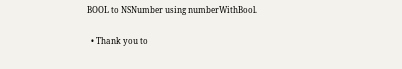BOOL to NSNumber using numberWithBool.

  • Thank you to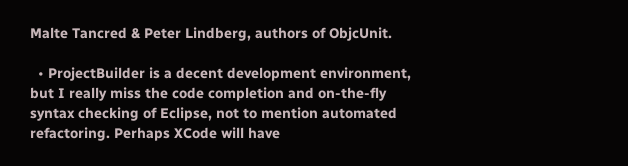Malte Tancred & Peter Lindberg, authors of ObjcUnit.

  • ProjectBuilder is a decent development environment, but I really miss the code completion and on-the-fly syntax checking of Eclipse, not to mention automated refactoring. Perhaps XCode will have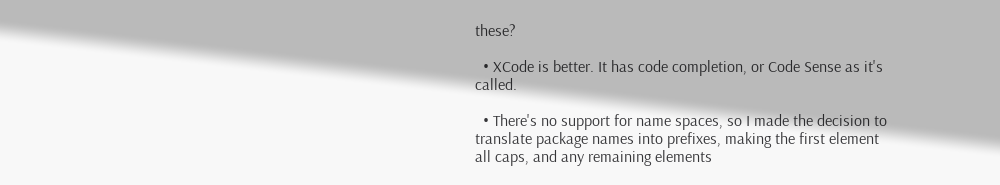these?

  • XCode is better. It has code completion, or Code Sense as it's called.

  • There's no support for name spaces, so I made the decision to translate package names into prefixes, making the first element all caps, and any remaining elements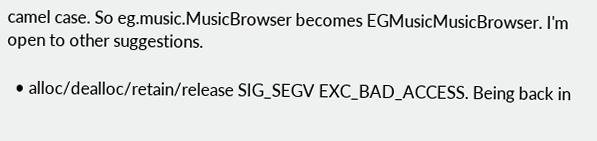camel case. So eg.music.MusicBrowser becomes EGMusicMusicBrowser. I'm open to other suggestions.

  • alloc/dealloc/retain/release SIG_SEGV EXC_BAD_ACCESS. Being back in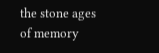the stone ages of memory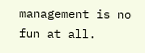management is no fun at all.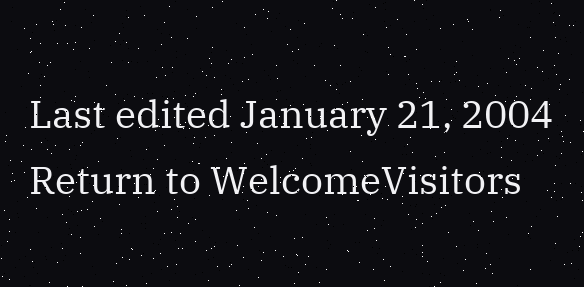Last edited January 21, 2004
Return to WelcomeVisitors